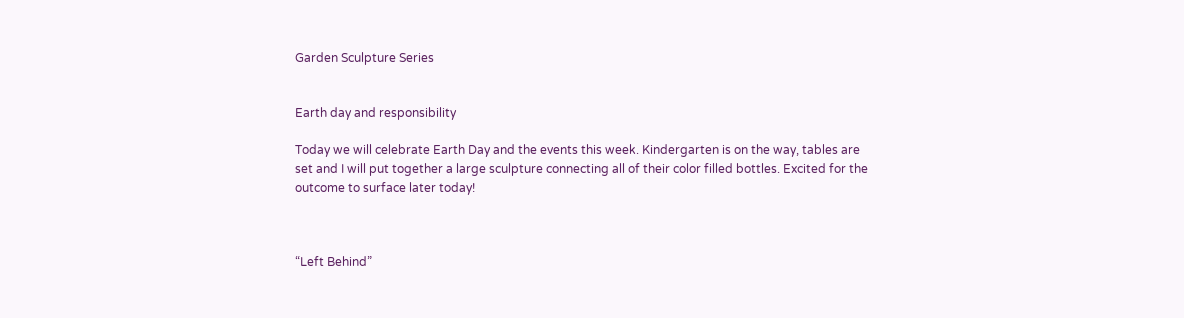Garden Sculpture Series


Earth day and responsibility

Today we will celebrate Earth Day and the events this week. Kindergarten is on the way, tables are set and I will put together a large sculpture connecting all of their color filled bottles. Excited for the outcome to surface later today!



“Left Behind”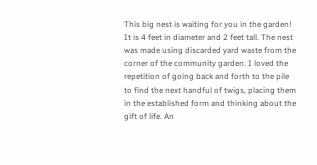This big nest is waiting for you in the garden! It is 4 feet in diameter and 2 feet tall. The nest was made using discarded yard waste from the corner of the community garden. I loved the repetition of going back and forth to the pile to find the next handful of twigs, placing them in the established form and thinking about the gift of life. An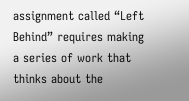assignment called “Left Behind” requires making a series of work that thinks about the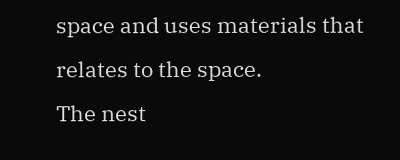space and uses materials that relates to the space.
The nest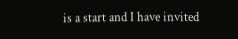is a start and I have invited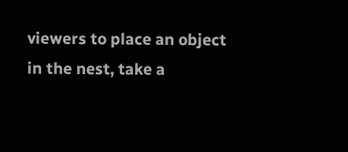viewers to place an object in the nest, take a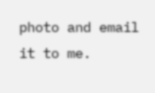photo and email it to me.